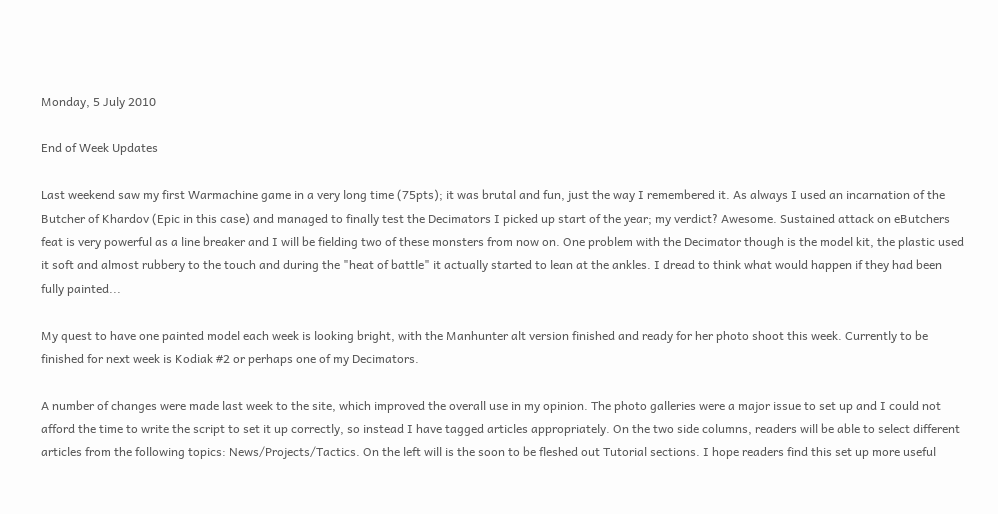Monday, 5 July 2010

End of Week Updates

Last weekend saw my first Warmachine game in a very long time (75pts); it was brutal and fun, just the way I remembered it. As always I used an incarnation of the Butcher of Khardov (Epic in this case) and managed to finally test the Decimators I picked up start of the year; my verdict? Awesome. Sustained attack on eButchers feat is very powerful as a line breaker and I will be fielding two of these monsters from now on. One problem with the Decimator though is the model kit, the plastic used it soft and almost rubbery to the touch and during the "heat of battle" it actually started to lean at the ankles. I dread to think what would happen if they had been fully painted...

My quest to have one painted model each week is looking bright, with the Manhunter alt version finished and ready for her photo shoot this week. Currently to be finished for next week is Kodiak #2 or perhaps one of my Decimators.

A number of changes were made last week to the site, which improved the overall use in my opinion. The photo galleries were a major issue to set up and I could not afford the time to write the script to set it up correctly, so instead I have tagged articles appropriately. On the two side columns, readers will be able to select different articles from the following topics: News/Projects/Tactics. On the left will is the soon to be fleshed out Tutorial sections. I hope readers find this set up more useful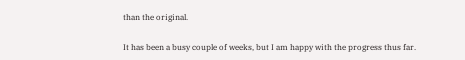than the original.

It has been a busy couple of weeks, but I am happy with the progress thus far.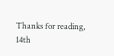Thanks for reading,
14th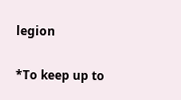legion

*To keep up to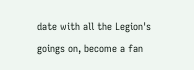date with all the Legion's goings on, become a fan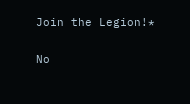Join the Legion!*

No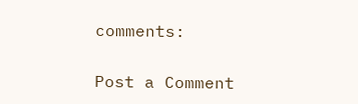comments:

Post a Comment